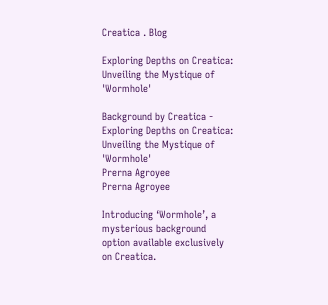Creatica . Blog

Exploring Depths on Creatica: Unveiling the Mystique of 'Wormhole'

Background by Creatica - Exploring Depths on Creatica: Unveiling the Mystique of 'Wormhole'
Prerna Agroyee
Prerna Agroyee

Introducing ‘Wormhole’, a mysterious background option available exclusively on Creatica.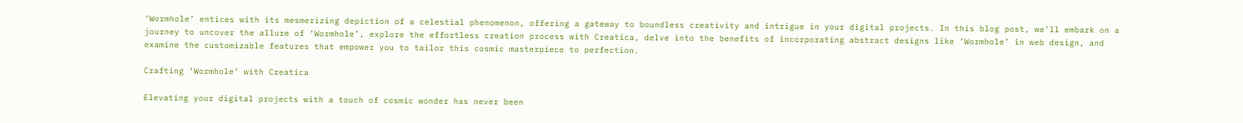‘Wormhole’ entices with its mesmerizing depiction of a celestial phenomenon, offering a gateway to boundless creativity and intrigue in your digital projects. In this blog post, we'll embark on a journey to uncover the allure of ‘Wormhole’, explore the effortless creation process with Creatica, delve into the benefits of incorporating abstract designs like ‘Wormhole’ in web design, and examine the customizable features that empower you to tailor this cosmic masterpiece to perfection.

Crafting ‘Wormhole’ with Creatica

Elevating your digital projects with a touch of cosmic wonder has never been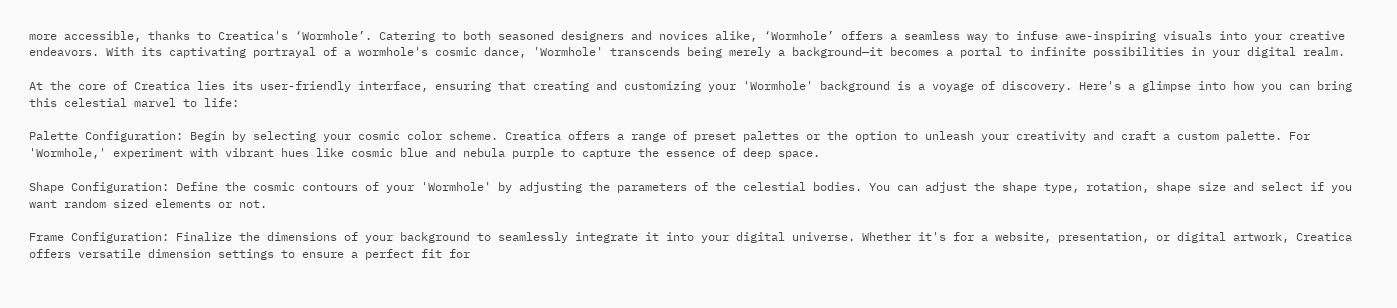more accessible, thanks to Creatica's ‘Wormhole’. Catering to both seasoned designers and novices alike, ‘Wormhole’ offers a seamless way to infuse awe-inspiring visuals into your creative endeavors. With its captivating portrayal of a wormhole's cosmic dance, 'Wormhole' transcends being merely a background—it becomes a portal to infinite possibilities in your digital realm.

At the core of Creatica lies its user-friendly interface, ensuring that creating and customizing your 'Wormhole' background is a voyage of discovery. Here's a glimpse into how you can bring this celestial marvel to life:

Palette Configuration: Begin by selecting your cosmic color scheme. Creatica offers a range of preset palettes or the option to unleash your creativity and craft a custom palette. For 'Wormhole,' experiment with vibrant hues like cosmic blue and nebula purple to capture the essence of deep space.

Shape Configuration: Define the cosmic contours of your 'Wormhole' by adjusting the parameters of the celestial bodies. You can adjust the shape type, rotation, shape size and select if you want random sized elements or not.

Frame Configuration: Finalize the dimensions of your background to seamlessly integrate it into your digital universe. Whether it's for a website, presentation, or digital artwork, Creatica offers versatile dimension settings to ensure a perfect fit for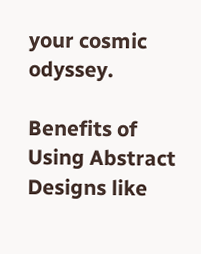your cosmic odyssey.

Benefits of Using Abstract Designs like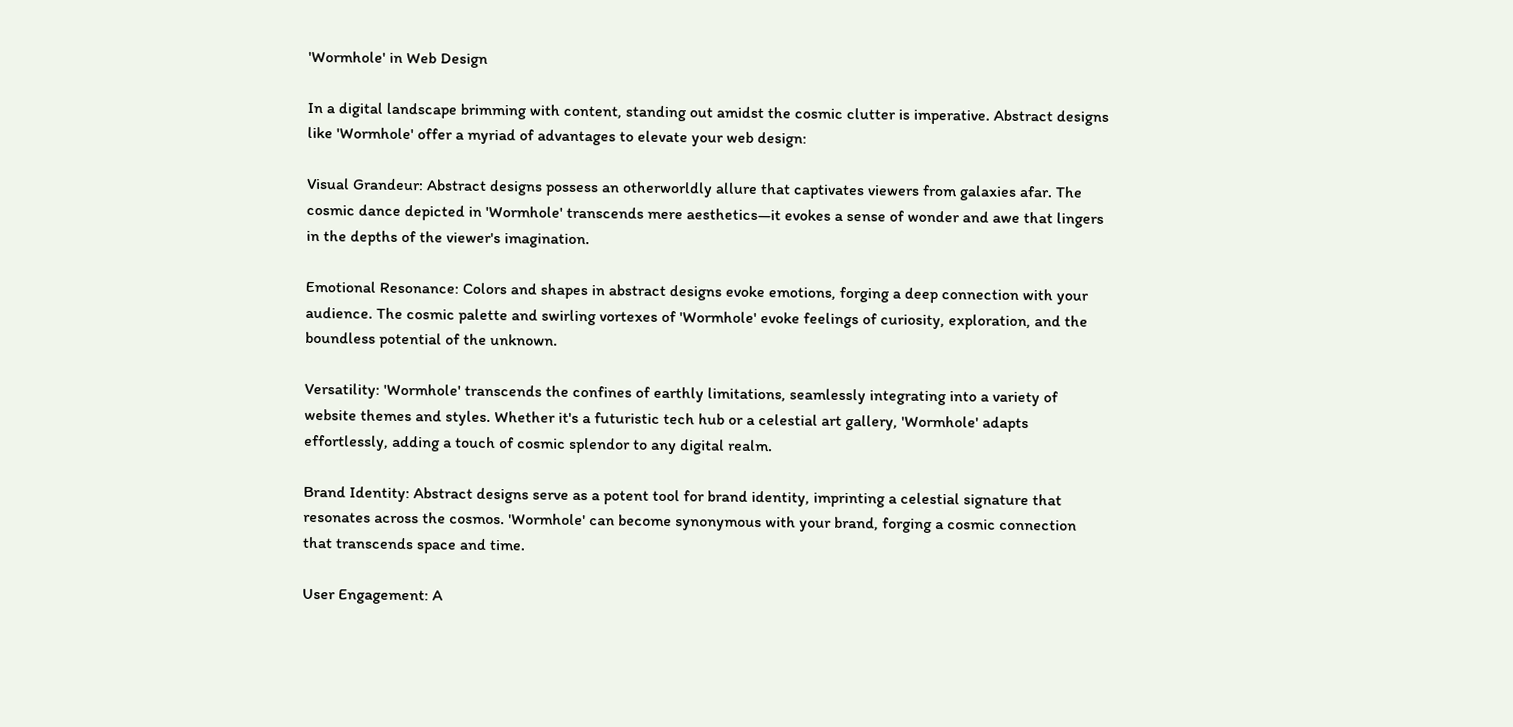'Wormhole' in Web Design

In a digital landscape brimming with content, standing out amidst the cosmic clutter is imperative. Abstract designs like 'Wormhole' offer a myriad of advantages to elevate your web design:

Visual Grandeur: Abstract designs possess an otherworldly allure that captivates viewers from galaxies afar. The cosmic dance depicted in 'Wormhole' transcends mere aesthetics—it evokes a sense of wonder and awe that lingers in the depths of the viewer's imagination.

Emotional Resonance: Colors and shapes in abstract designs evoke emotions, forging a deep connection with your audience. The cosmic palette and swirling vortexes of 'Wormhole' evoke feelings of curiosity, exploration, and the boundless potential of the unknown.

Versatility: 'Wormhole' transcends the confines of earthly limitations, seamlessly integrating into a variety of website themes and styles. Whether it's a futuristic tech hub or a celestial art gallery, 'Wormhole' adapts effortlessly, adding a touch of cosmic splendor to any digital realm.

Brand Identity: Abstract designs serve as a potent tool for brand identity, imprinting a celestial signature that resonates across the cosmos. 'Wormhole' can become synonymous with your brand, forging a cosmic connection that transcends space and time.

User Engagement: A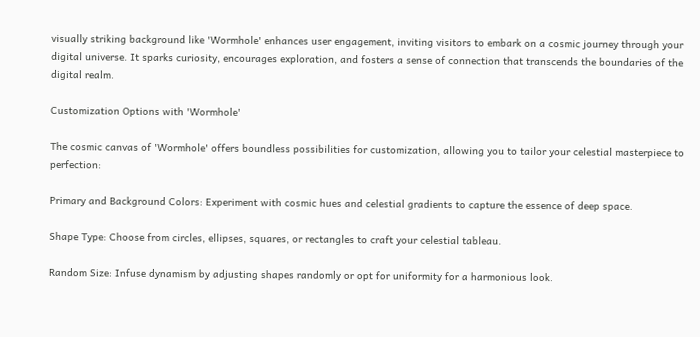visually striking background like 'Wormhole' enhances user engagement, inviting visitors to embark on a cosmic journey through your digital universe. It sparks curiosity, encourages exploration, and fosters a sense of connection that transcends the boundaries of the digital realm.

Customization Options with 'Wormhole'

The cosmic canvas of 'Wormhole' offers boundless possibilities for customization, allowing you to tailor your celestial masterpiece to perfection:

Primary and Background Colors: Experiment with cosmic hues and celestial gradients to capture the essence of deep space.

Shape Type: Choose from circles, ellipses, squares, or rectangles to craft your celestial tableau.

Random Size: Infuse dynamism by adjusting shapes randomly or opt for uniformity for a harmonious look.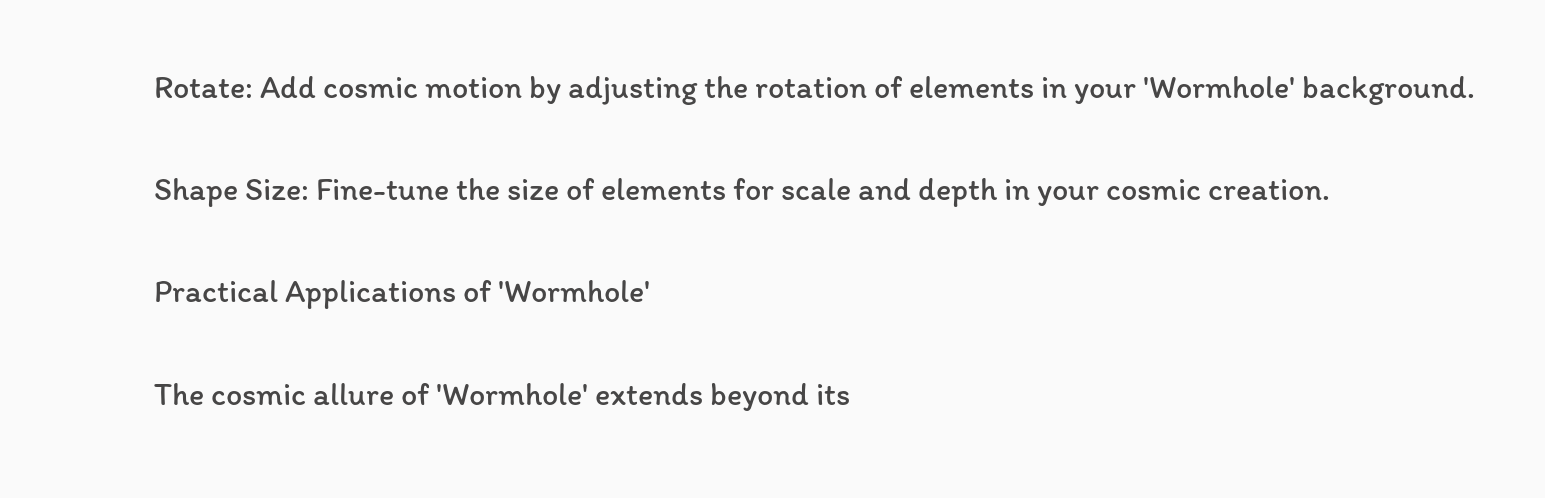Rotate: Add cosmic motion by adjusting the rotation of elements in your 'Wormhole' background.

Shape Size: Fine-tune the size of elements for scale and depth in your cosmic creation.

Practical Applications of 'Wormhole'

The cosmic allure of 'Wormhole' extends beyond its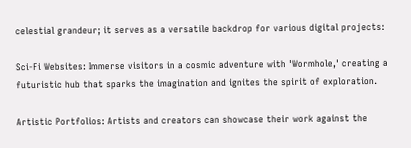celestial grandeur; it serves as a versatile backdrop for various digital projects:

Sci-Fi Websites: Immerse visitors in a cosmic adventure with 'Wormhole,' creating a futuristic hub that sparks the imagination and ignites the spirit of exploration.

Artistic Portfolios: Artists and creators can showcase their work against the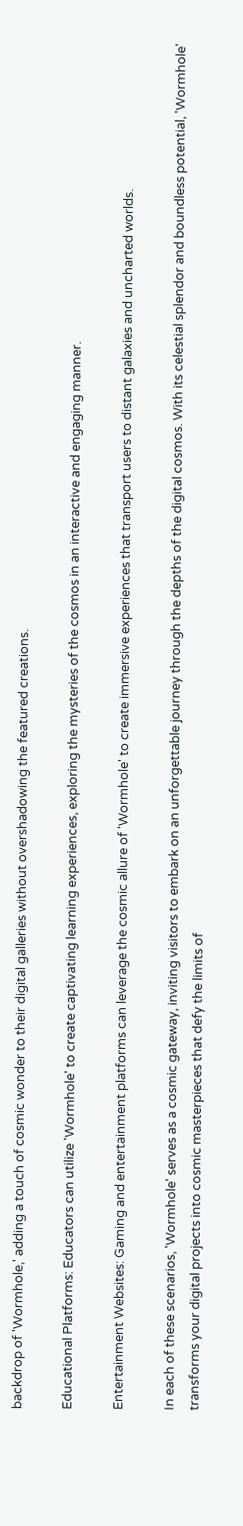backdrop of 'Wormhole,' adding a touch of cosmic wonder to their digital galleries without overshadowing the featured creations.

Educational Platforms: Educators can utilize 'Wormhole' to create captivating learning experiences, exploring the mysteries of the cosmos in an interactive and engaging manner.

Entertainment Websites: Gaming and entertainment platforms can leverage the cosmic allure of 'Wormhole' to create immersive experiences that transport users to distant galaxies and uncharted worlds.

In each of these scenarios, 'Wormhole' serves as a cosmic gateway, inviting visitors to embark on an unforgettable journey through the depths of the digital cosmos. With its celestial splendor and boundless potential, 'Wormhole' transforms your digital projects into cosmic masterpieces that defy the limits of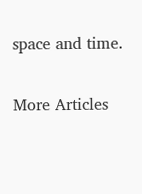space and time.

More Articles